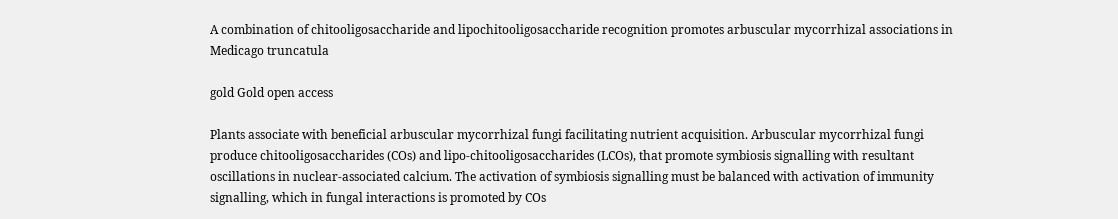A combination of chitooligosaccharide and lipochitooligosaccharide recognition promotes arbuscular mycorrhizal associations in Medicago truncatula

gold Gold open access

Plants associate with beneficial arbuscular mycorrhizal fungi facilitating nutrient acquisition. Arbuscular mycorrhizal fungi produce chitooligosaccharides (COs) and lipo-chitooligosaccharides (LCOs), that promote symbiosis signalling with resultant oscillations in nuclear-associated calcium. The activation of symbiosis signalling must be balanced with activation of immunity signalling, which in fungal interactions is promoted by COs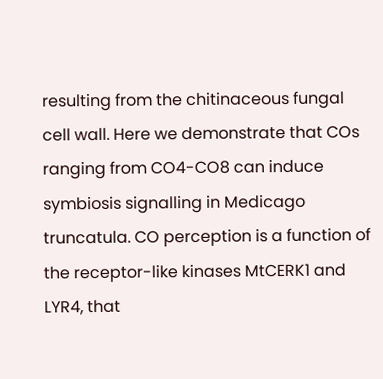resulting from the chitinaceous fungal cell wall. Here we demonstrate that COs ranging from CO4-CO8 can induce symbiosis signalling in Medicago truncatula. CO perception is a function of the receptor-like kinases MtCERK1 and LYR4, that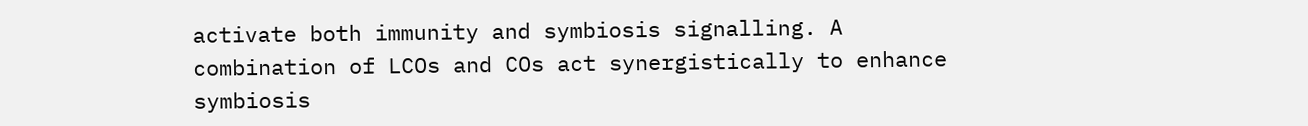activate both immunity and symbiosis signalling. A combination of LCOs and COs act synergistically to enhance symbiosis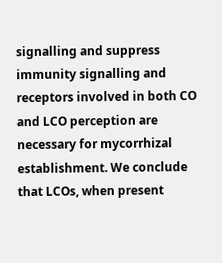signalling and suppress immunity signalling and receptors involved in both CO and LCO perception are necessary for mycorrhizal establishment. We conclude that LCOs, when present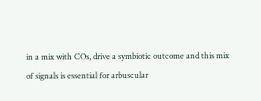in a mix with COs, drive a symbiotic outcome and this mix of signals is essential for arbuscular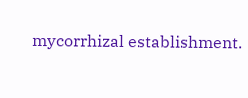mycorrhizal establishment.